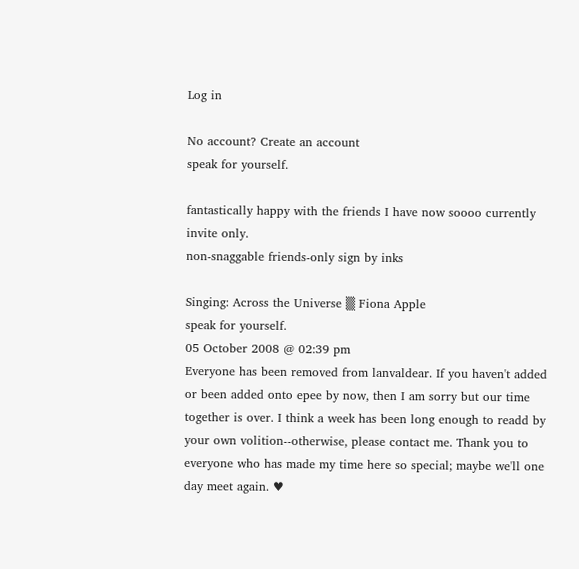Log in

No account? Create an account
speak for yourself.

fantastically happy with the friends I have now soooo currently invite only.
non-snaggable friends-only sign by inks

Singing: Across the Universe ▒ Fiona Apple
speak for yourself.
05 October 2008 @ 02:39 pm
Everyone has been removed from lanvaldear. If you haven't added or been added onto epee by now, then I am sorry but our time together is over. I think a week has been long enough to readd by your own volition--otherwise, please contact me. Thank you to everyone who has made my time here so special; maybe we'll one day meet again. ♥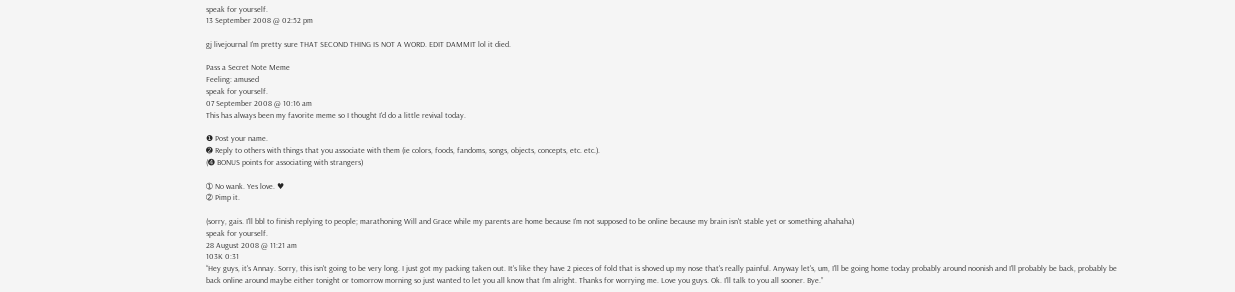speak for yourself.
13 September 2008 @ 02:52 pm

gj livejournal I'm pretty sure THAT SECOND THING IS NOT A WORD. EDIT DAMMIT lol it died.

Pass a Secret Note Meme
Feeling: amused
speak for yourself.
07 September 2008 @ 10:16 am
This has always been my favorite meme so I thought I'd do a little revival today.

❶ Post your name.
➋ Reply to others with things that you associate with them (ie colors, foods, fandoms, songs, objects, concepts, etc. etc.).
(➍ BONUS points for associating with strangers)

➀ No wank. Yes love. ♥
➁ Pimp it.

(sorry, gais. I'll bbl to finish replying to people; marathoning Will and Grace while my parents are home because I'm not supposed to be online because my brain isn't stable yet or something ahahaha)
speak for yourself.
28 August 2008 @ 11:21 am
103K 0:31
“Hey guys, it's Annay. Sorry, this isn't going to be very long. I just got my packing taken out. It's like they have 2 pieces of fold that is shoved up my nose that's really painful. Anyway let's, um, I'll be going home today probably around noonish and I'll probably be back, probably be back online around maybe either tonight or tomorrow morning so just wanted to let you all know that I'm alright. Thanks for worrying me. Love you guys. Ok. I'll talk to you all sooner. Bye.”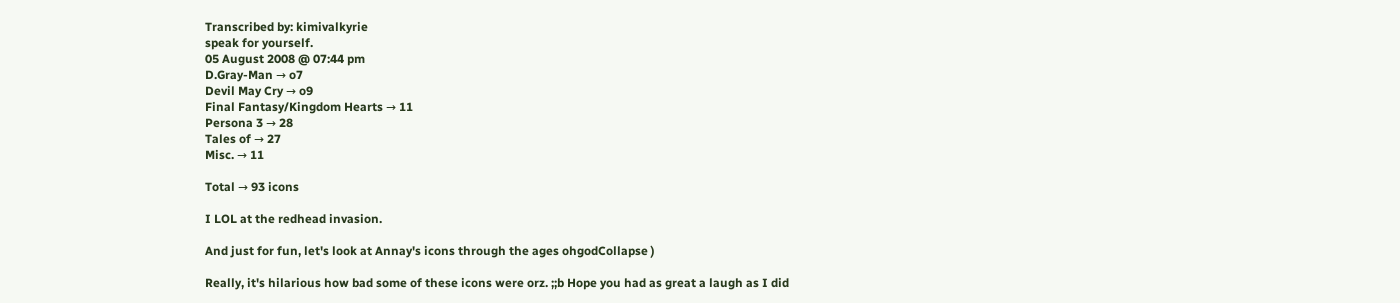Transcribed by: kimivalkyrie
speak for yourself.
05 August 2008 @ 07:44 pm
D.Gray-Man → o7
Devil May Cry → o9
Final Fantasy/Kingdom Hearts → 11
Persona 3 → 28
Tales of → 27
Misc. → 11

Total → 93 icons

I LOL at the redhead invasion.

And just for fun, let's look at Annay's icons through the ages ohgodCollapse )

Really, it's hilarious how bad some of these icons were orz. ;;b Hope you had as great a laugh as I did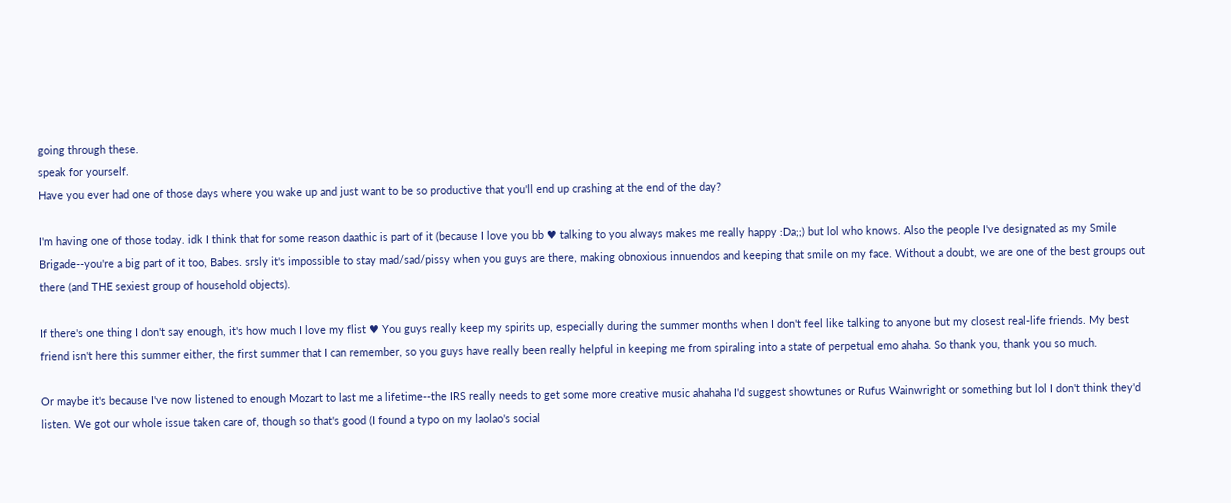going through these.
speak for yourself.
Have you ever had one of those days where you wake up and just want to be so productive that you'll end up crashing at the end of the day?

I'm having one of those today. idk I think that for some reason daathic is part of it (because I love you bb ♥ talking to you always makes me really happy :Da;;) but lol who knows. Also the people I've designated as my Smile Brigade--you're a big part of it too, Babes. srsly it's impossible to stay mad/sad/pissy when you guys are there, making obnoxious innuendos and keeping that smile on my face. Without a doubt, we are one of the best groups out there (and THE sexiest group of household objects).

If there's one thing I don't say enough, it's how much I love my flist ♥ You guys really keep my spirits up, especially during the summer months when I don't feel like talking to anyone but my closest real-life friends. My best friend isn't here this summer either, the first summer that I can remember, so you guys have really been really helpful in keeping me from spiraling into a state of perpetual emo ahaha. So thank you, thank you so much.

Or maybe it's because I've now listened to enough Mozart to last me a lifetime--the IRS really needs to get some more creative music ahahaha I'd suggest showtunes or Rufus Wainwright or something but lol I don't think they'd listen. We got our whole issue taken care of, though so that's good (I found a typo on my laolao's social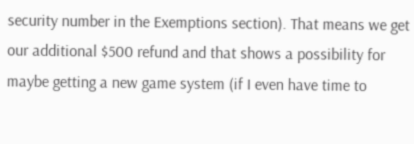security number in the Exemptions section). That means we get our additional $500 refund and that shows a possibility for maybe getting a new game system (if I even have time to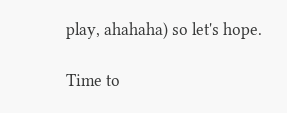play, ahahaha) so let's hope.

Time to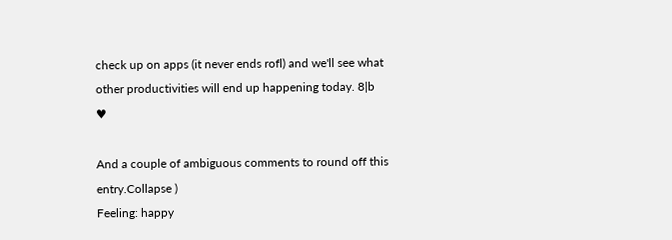check up on apps (it never ends rofl) and we'll see what other productivities will end up happening today. 8|b ♥

And a couple of ambiguous comments to round off this entry.Collapse )
Feeling: happy